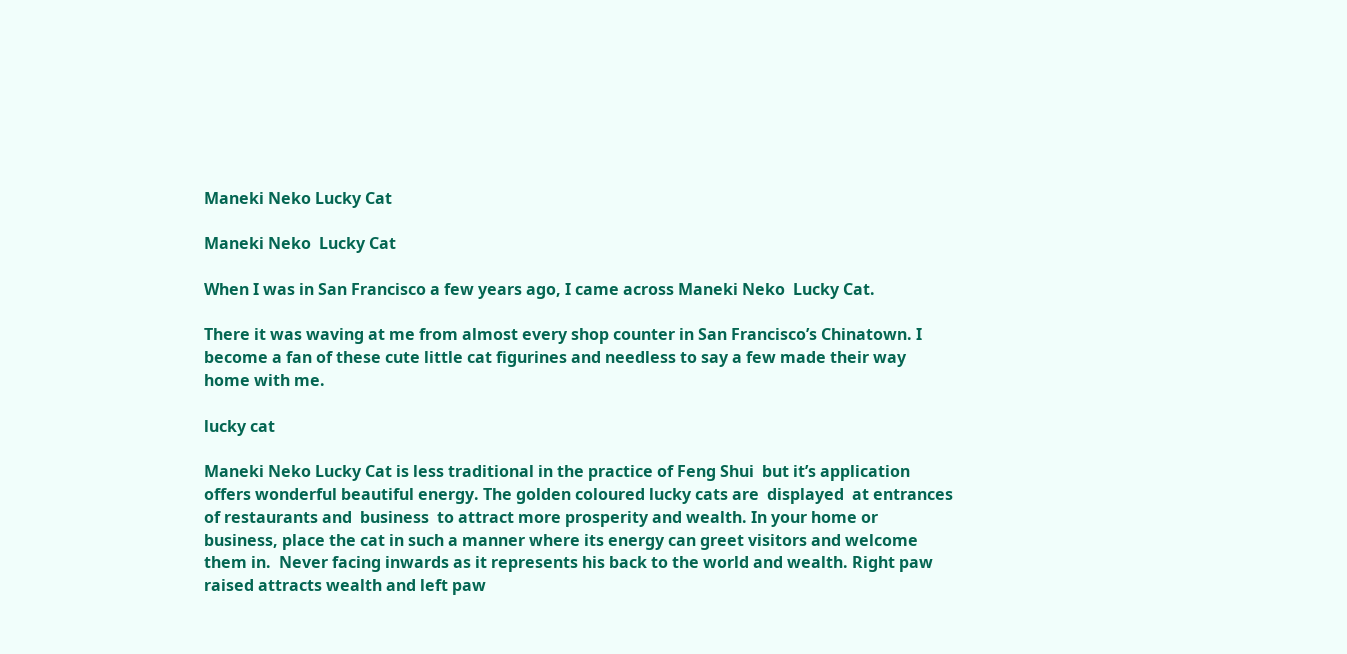Maneki Neko Lucky Cat

Maneki Neko  Lucky Cat

When I was in San Francisco a few years ago, I came across Maneki Neko  Lucky Cat.

There it was waving at me from almost every shop counter in San Francisco’s Chinatown. I become a fan of these cute little cat figurines and needless to say a few made their way home with me.

lucky cat

Maneki Neko Lucky Cat is less traditional in the practice of Feng Shui  but it’s application offers wonderful beautiful energy. The golden coloured lucky cats are  displayed  at entrances of restaurants and  business  to attract more prosperity and wealth. In your home or business, place the cat in such a manner where its energy can greet visitors and welcome them in.  Never facing inwards as it represents his back to the world and wealth. Right paw raised attracts wealth and left paw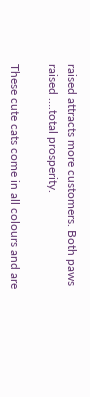raised attracts more customers. Both paws raised ….total prosperity.

These cute cats come in all colours and are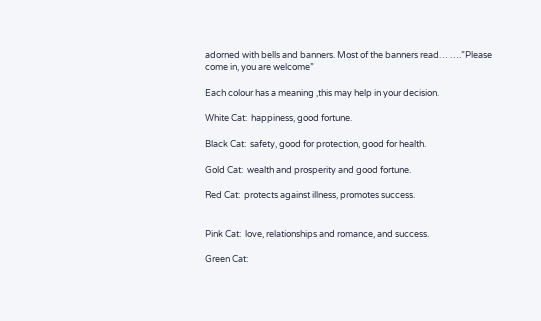adorned with bells and banners. Most of the banners read… ….”Please come in, you are welcome”

Each colour has a meaning ,this may help in your decision.

White Cat:  happiness, good fortune.

Black Cat:  safety, good for protection, good for health.

Gold Cat:  wealth and prosperity and good fortune.

Red Cat:  protects against illness, promotes success.


Pink Cat:  love, relationships and romance, and success.

Green Cat: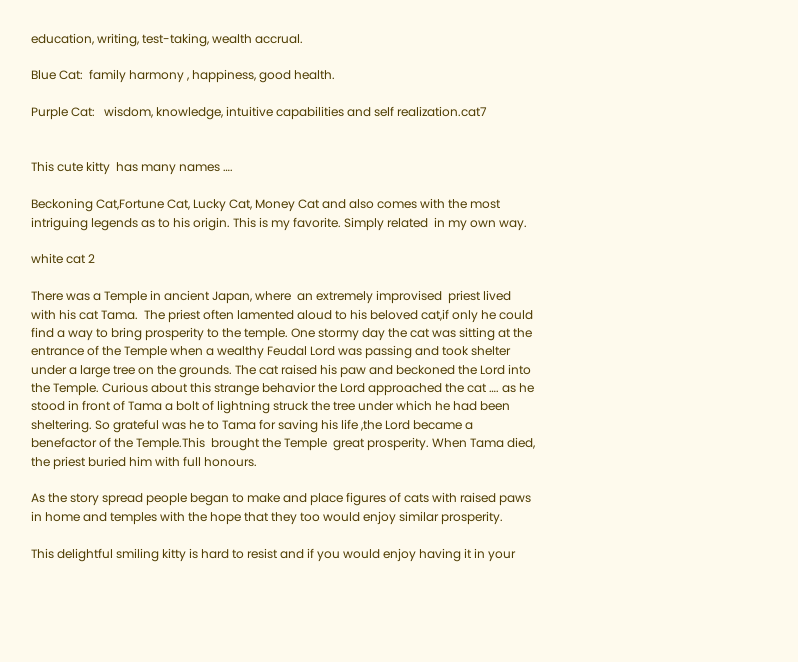education, writing, test-taking, wealth accrual.

Blue Cat:  family harmony , happiness, good health.

Purple Cat:   wisdom, knowledge, intuitive capabilities and self realization.cat7


This cute kitty  has many names ….

Beckoning Cat,Fortune Cat, Lucky Cat, Money Cat and also comes with the most intriguing legends as to his origin. This is my favorite. Simply related  in my own way.

white cat 2

There was a Temple in ancient Japan, where  an extremely improvised  priest lived with his cat Tama.  The priest often lamented aloud to his beloved cat,if only he could  find a way to bring prosperity to the temple. One stormy day the cat was sitting at the entrance of the Temple when a wealthy Feudal Lord was passing and took shelter under a large tree on the grounds. The cat raised his paw and beckoned the Lord into the Temple. Curious about this strange behavior the Lord approached the cat …. as he stood in front of Tama a bolt of lightning struck the tree under which he had been sheltering. So grateful was he to Tama for saving his life ,the Lord became a benefactor of the Temple.This  brought the Temple  great prosperity. When Tama died, the priest buried him with full honours.

As the story spread people began to make and place figures of cats with raised paws in home and temples with the hope that they too would enjoy similar prosperity.

This delightful smiling kitty is hard to resist and if you would enjoy having it in your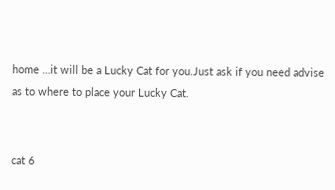home …it will be a Lucky Cat for you.Just ask if you need advise as to where to place your Lucky Cat.


cat 6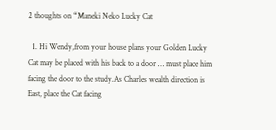2 thoughts on “Maneki Neko Lucky Cat

  1. Hi Wendy,from your house plans your Golden Lucky Cat may be placed with his back to a door … must place him facing the door to the study.As Charles wealth direction is East, place the Cat facing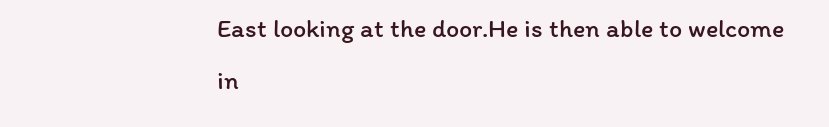East looking at the door.He is then able to welcome in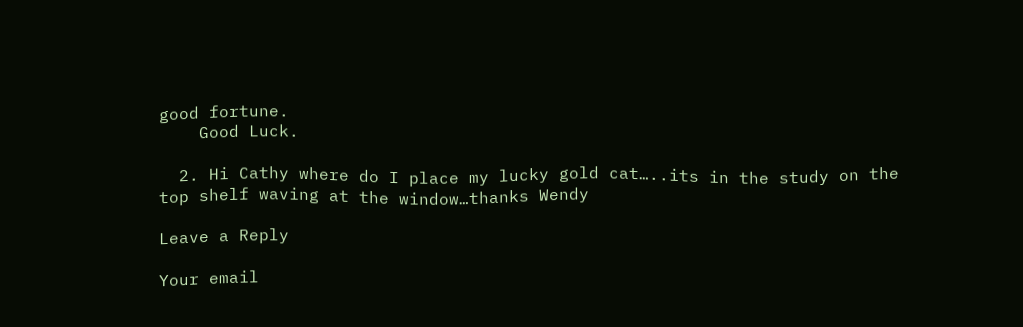good fortune.
    Good Luck.

  2. Hi Cathy where do I place my lucky gold cat…..its in the study on the top shelf waving at the window…thanks Wendy

Leave a Reply

Your email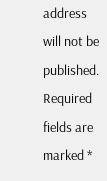address will not be published. Required fields are marked *